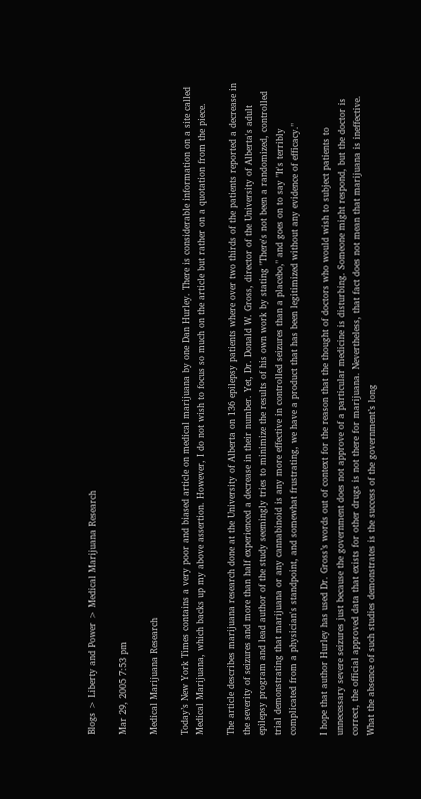Blogs > Liberty and Power > Medical Marijuana Research

Mar 29, 2005 7:53 pm

Medical Marijuana Research

Today’s New York Times contains a very poor and biased article on medical marijuana by one Dan Hurley. There is considerable information on a site called Medical Marijuana, which backs up my above assertion. However, I do not wish to focus so much on the article but rather on a quotation from the piece.

The article describes marijuana research done at the University of Alberta on 136 epilepsy patients where over two thirds of the patients reported a decrease in the severity of seizures and more than half experienced a decrease in their number. Yet, Dr. Donald W. Gross, director of the University of Alberta's adult epilepsy program and lead author of the study seemingly tries to minimize the results of his own work by stating "There's not been a randomized, controlled trial demonstrating that marijuana or any cannabinoid is any more effective in controlled seizures than a placebo," and goes on to say "It's terribly complicated from a physician's standpoint, and somewhat frustrating, we have a product that has been legitimized without any evidence of efficacy."

I hope that author Hurley has used Dr. Gross’s words out of context for the reason that the thought of doctors who would wish to subject patients to unnecessary severe seizures just because the government does not approve of a particular medicine is disturbing. Someone might respond, but the doctor is correct, the official approved data that exists for other drugs is not there for marijuana. Nevertheless, that fact does not mean that marijuana is ineffective. What the absence of such studies demonstrates is the success of the government’s long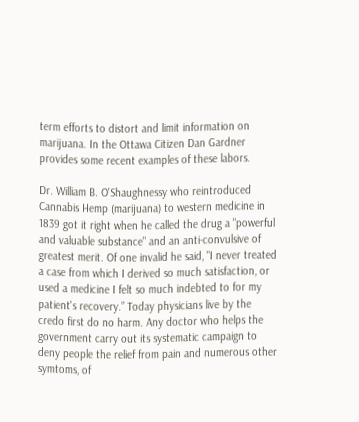term efforts to distort and limit information on marijuana. In the Ottawa Citizen Dan Gardner provides some recent examples of these labors.

Dr. William B. O'Shaughnessy who reintroduced Cannabis Hemp (marijuana) to western medicine in 1839 got it right when he called the drug a "powerful and valuable substance" and an anti-convulsive of greatest merit. Of one invalid he said, "I never treated a case from which I derived so much satisfaction, or used a medicine I felt so much indebted to for my patient's recovery.” Today physicians live by the credo first do no harm. Any doctor who helps the government carry out its systematic campaign to deny people the relief from pain and numerous other symtoms, of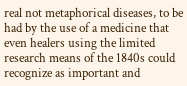real not metaphorical diseases, to be had by the use of a medicine that even healers using the limited research means of the 1840s could recognize as important and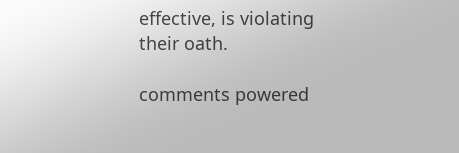effective, is violating their oath.

comments powered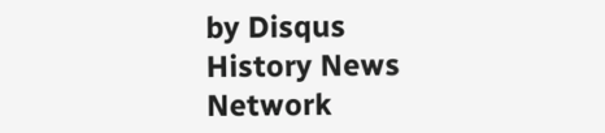by Disqus
History News Network